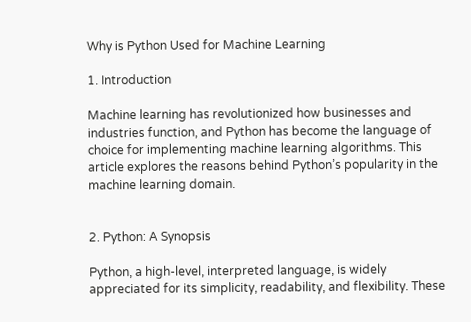Why is Python Used for Machine Learning

1. Introduction

Machine learning has revolutionized how businesses and industries function, and Python has become the language of choice for implementing machine learning algorithms. This article explores the reasons behind Python’s popularity in the machine learning domain.


2. Python: A Synopsis

Python, a high-level, interpreted language, is widely appreciated for its simplicity, readability, and flexibility. These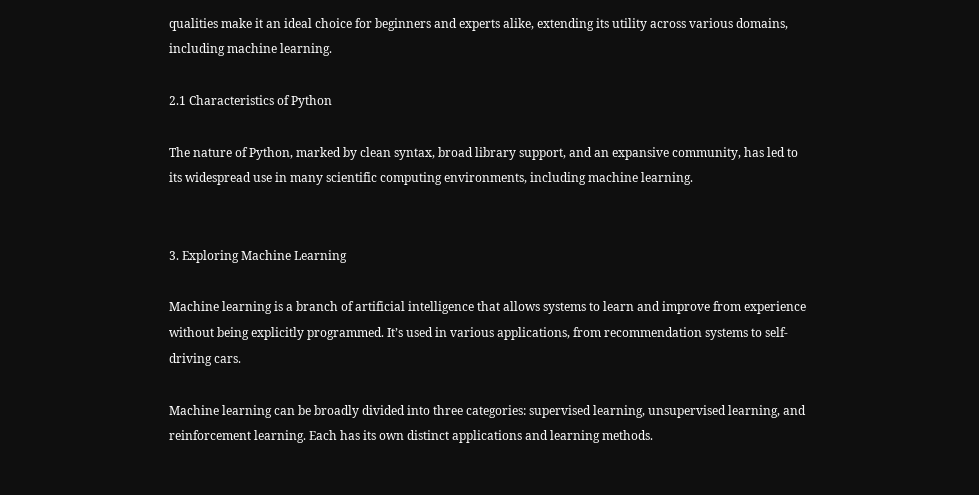qualities make it an ideal choice for beginners and experts alike, extending its utility across various domains, including machine learning.

2.1 Characteristics of Python

The nature of Python, marked by clean syntax, broad library support, and an expansive community, has led to its widespread use in many scientific computing environments, including machine learning.


3. Exploring Machine Learning

Machine learning is a branch of artificial intelligence that allows systems to learn and improve from experience without being explicitly programmed. It’s used in various applications, from recommendation systems to self-driving cars.

Machine learning can be broadly divided into three categories: supervised learning, unsupervised learning, and reinforcement learning. Each has its own distinct applications and learning methods.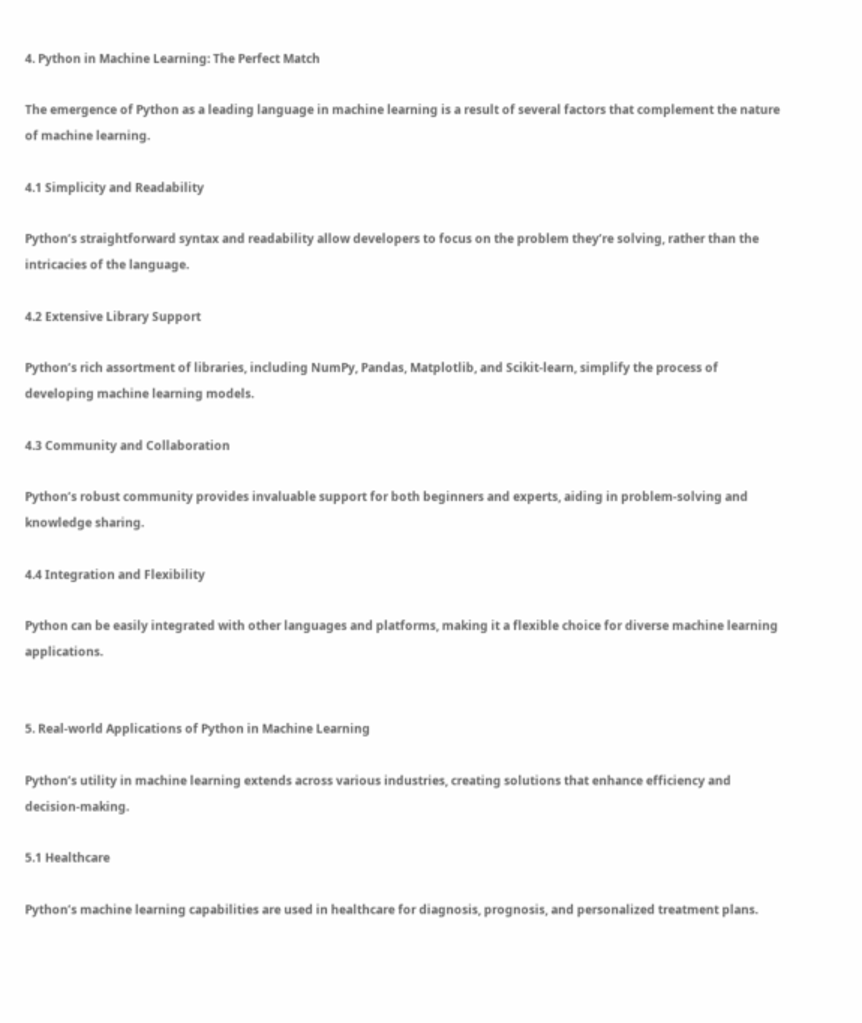4. Python in Machine Learning: The Perfect Match

The emergence of Python as a leading language in machine learning is a result of several factors that complement the nature of machine learning.

4.1 Simplicity and Readability

Python’s straightforward syntax and readability allow developers to focus on the problem they’re solving, rather than the intricacies of the language.

4.2 Extensive Library Support

Python’s rich assortment of libraries, including NumPy, Pandas, Matplotlib, and Scikit-learn, simplify the process of developing machine learning models.

4.3 Community and Collaboration

Python’s robust community provides invaluable support for both beginners and experts, aiding in problem-solving and knowledge sharing.

4.4 Integration and Flexibility

Python can be easily integrated with other languages and platforms, making it a flexible choice for diverse machine learning applications.


5. Real-world Applications of Python in Machine Learning

Python’s utility in machine learning extends across various industries, creating solutions that enhance efficiency and decision-making.

5.1 Healthcare

Python’s machine learning capabilities are used in healthcare for diagnosis, prognosis, and personalized treatment plans.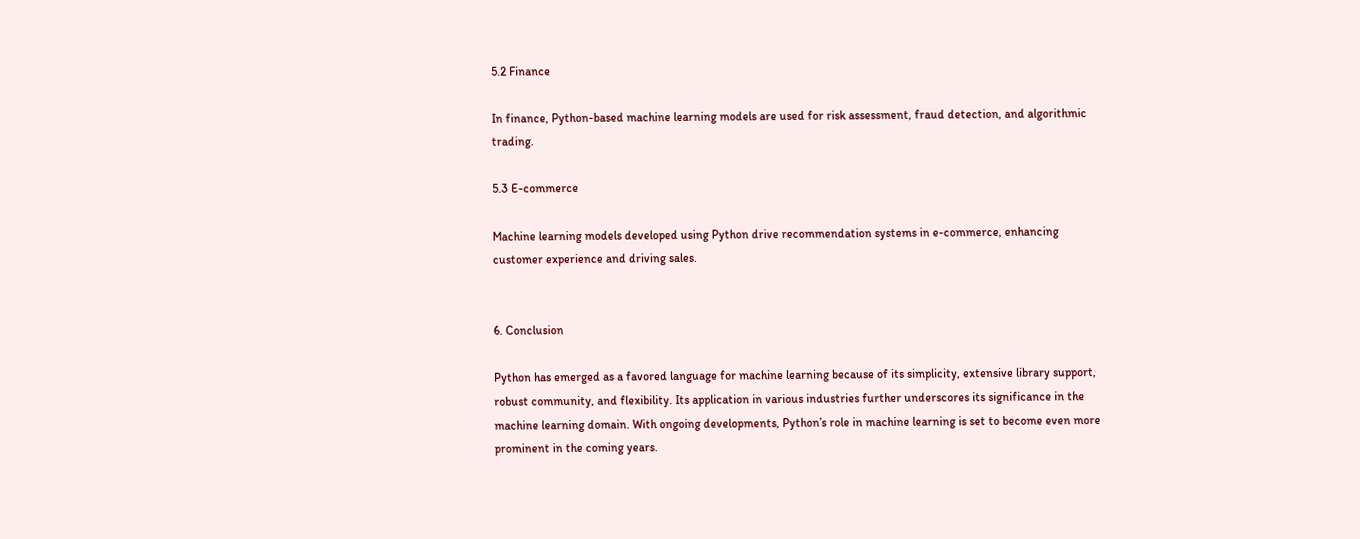5.2 Finance

In finance, Python-based machine learning models are used for risk assessment, fraud detection, and algorithmic trading.

5.3 E-commerce

Machine learning models developed using Python drive recommendation systems in e-commerce, enhancing customer experience and driving sales.


6. Conclusion

Python has emerged as a favored language for machine learning because of its simplicity, extensive library support, robust community, and flexibility. Its application in various industries further underscores its significance in the machine learning domain. With ongoing developments, Python’s role in machine learning is set to become even more prominent in the coming years.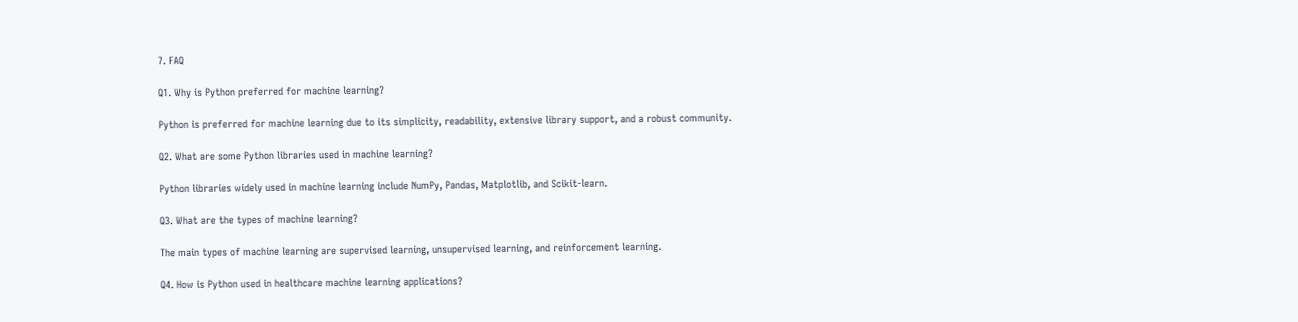7. FAQ

Q1. Why is Python preferred for machine learning?

Python is preferred for machine learning due to its simplicity, readability, extensive library support, and a robust community.

Q2. What are some Python libraries used in machine learning?

Python libraries widely used in machine learning include NumPy, Pandas, Matplotlib, and Scikit-learn.

Q3. What are the types of machine learning?

The main types of machine learning are supervised learning, unsupervised learning, and reinforcement learning.

Q4. How is Python used in healthcare machine learning applications?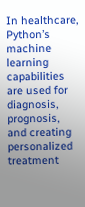In healthcare, Python’s machine learning capabilities are used for diagnosis, prognosis, and creating personalized treatment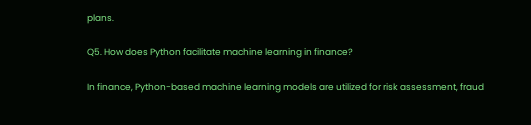plans.

Q5. How does Python facilitate machine learning in finance?

In finance, Python-based machine learning models are utilized for risk assessment, fraud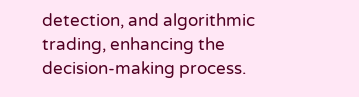detection, and algorithmic trading, enhancing the decision-making process.